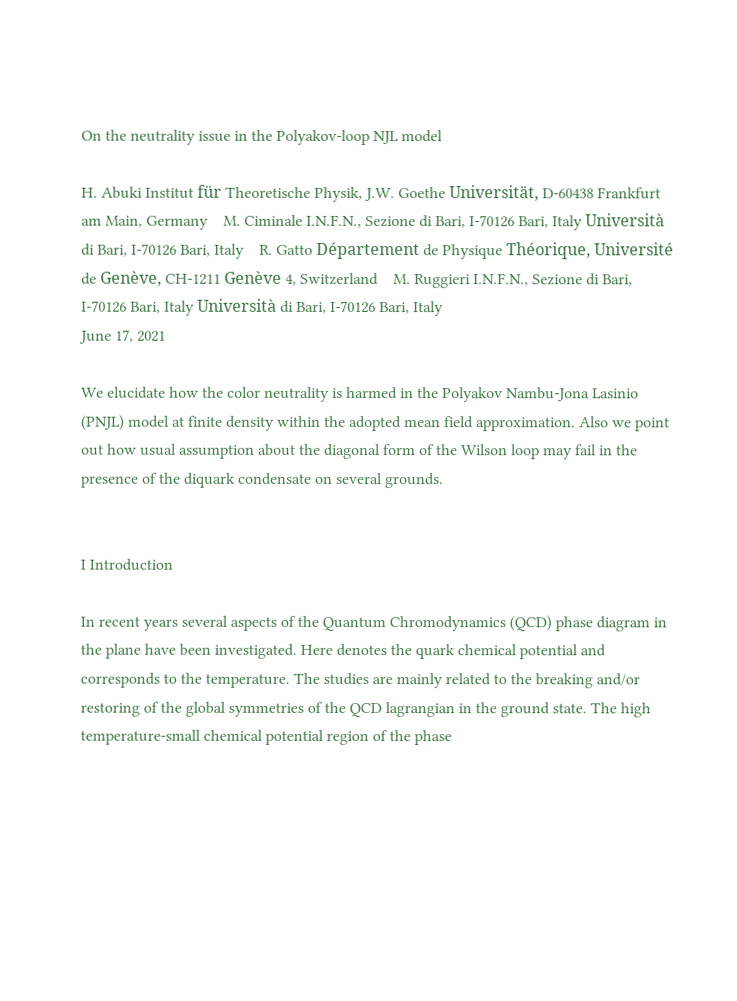On the neutrality issue in the Polyakov-loop NJL model

H. Abuki Institut für Theoretische Physik, J.W. Goethe Universität, D-60438 Frankfurt am Main, Germany    M. Ciminale I.N.F.N., Sezione di Bari, I-70126 Bari, Italy Università di Bari, I-70126 Bari, Italy    R. Gatto Département de Physique Théorique, Université de Genève, CH-1211 Genève 4, Switzerland    M. Ruggieri I.N.F.N., Sezione di Bari, I-70126 Bari, Italy Università di Bari, I-70126 Bari, Italy
June 17, 2021

We elucidate how the color neutrality is harmed in the Polyakov Nambu-Jona Lasinio (PNJL) model at finite density within the adopted mean field approximation. Also we point out how usual assumption about the diagonal form of the Wilson loop may fail in the presence of the diquark condensate on several grounds.


I Introduction

In recent years several aspects of the Quantum Chromodynamics (QCD) phase diagram in the plane have been investigated. Here denotes the quark chemical potential and corresponds to the temperature. The studies are mainly related to the breaking and/or restoring of the global symmetries of the QCD lagrangian in the ground state. The high temperature-small chemical potential region of the phase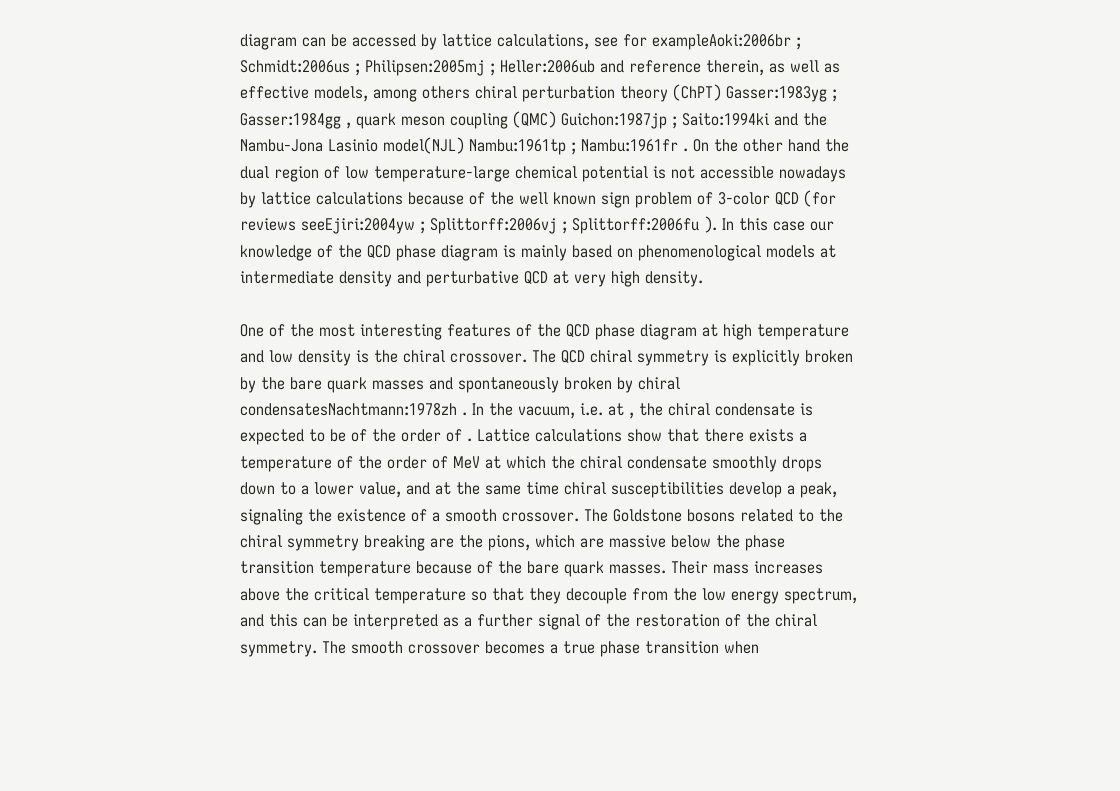diagram can be accessed by lattice calculations, see for exampleAoki:2006br ; Schmidt:2006us ; Philipsen:2005mj ; Heller:2006ub and reference therein, as well as effective models, among others chiral perturbation theory (ChPT) Gasser:1983yg ; Gasser:1984gg , quark meson coupling (QMC) Guichon:1987jp ; Saito:1994ki and the Nambu-Jona Lasinio model(NJL) Nambu:1961tp ; Nambu:1961fr . On the other hand the dual region of low temperature-large chemical potential is not accessible nowadays by lattice calculations because of the well known sign problem of 3-color QCD (for reviews seeEjiri:2004yw ; Splittorff:2006vj ; Splittorff:2006fu ). In this case our knowledge of the QCD phase diagram is mainly based on phenomenological models at intermediate density and perturbative QCD at very high density.

One of the most interesting features of the QCD phase diagram at high temperature and low density is the chiral crossover. The QCD chiral symmetry is explicitly broken by the bare quark masses and spontaneously broken by chiral condensatesNachtmann:1978zh . In the vacuum, i.e. at , the chiral condensate is expected to be of the order of . Lattice calculations show that there exists a temperature of the order of MeV at which the chiral condensate smoothly drops down to a lower value, and at the same time chiral susceptibilities develop a peak, signaling the existence of a smooth crossover. The Goldstone bosons related to the chiral symmetry breaking are the pions, which are massive below the phase transition temperature because of the bare quark masses. Their mass increases above the critical temperature so that they decouple from the low energy spectrum, and this can be interpreted as a further signal of the restoration of the chiral symmetry. The smooth crossover becomes a true phase transition when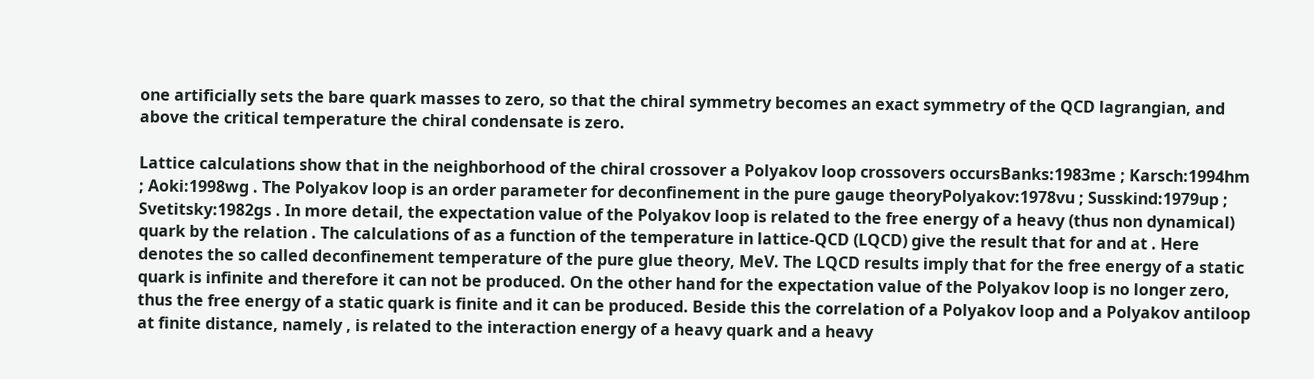one artificially sets the bare quark masses to zero, so that the chiral symmetry becomes an exact symmetry of the QCD lagrangian, and above the critical temperature the chiral condensate is zero.

Lattice calculations show that in the neighborhood of the chiral crossover a Polyakov loop crossovers occursBanks:1983me ; Karsch:1994hm ; Aoki:1998wg . The Polyakov loop is an order parameter for deconfinement in the pure gauge theoryPolyakov:1978vu ; Susskind:1979up ; Svetitsky:1982gs . In more detail, the expectation value of the Polyakov loop is related to the free energy of a heavy (thus non dynamical) quark by the relation . The calculations of as a function of the temperature in lattice-QCD (LQCD) give the result that for and at . Here denotes the so called deconfinement temperature of the pure glue theory, MeV. The LQCD results imply that for the free energy of a static quark is infinite and therefore it can not be produced. On the other hand for the expectation value of the Polyakov loop is no longer zero, thus the free energy of a static quark is finite and it can be produced. Beside this the correlation of a Polyakov loop and a Polyakov antiloop at finite distance, namely , is related to the interaction energy of a heavy quark and a heavy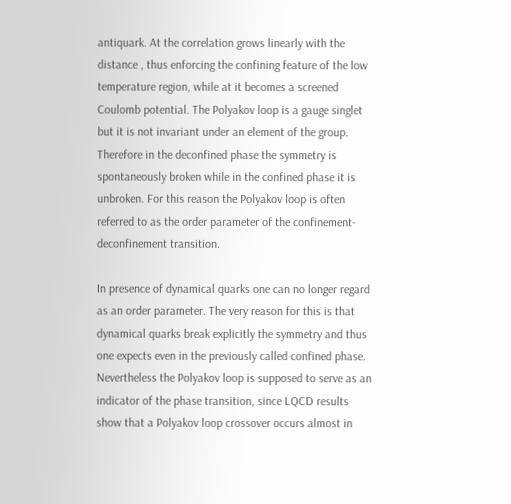antiquark. At the correlation grows linearly with the distance , thus enforcing the confining feature of the low temperature region, while at it becomes a screened Coulomb potential. The Polyakov loop is a gauge singlet but it is not invariant under an element of the group. Therefore in the deconfined phase the symmetry is spontaneously broken while in the confined phase it is unbroken. For this reason the Polyakov loop is often referred to as the order parameter of the confinement-deconfinement transition.

In presence of dynamical quarks one can no longer regard as an order parameter. The very reason for this is that dynamical quarks break explicitly the symmetry and thus one expects even in the previously called confined phase. Nevertheless the Polyakov loop is supposed to serve as an indicator of the phase transition, since LQCD results show that a Polyakov loop crossover occurs almost in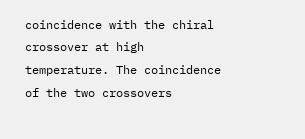coincidence with the chiral crossover at high temperature. The coincidence of the two crossovers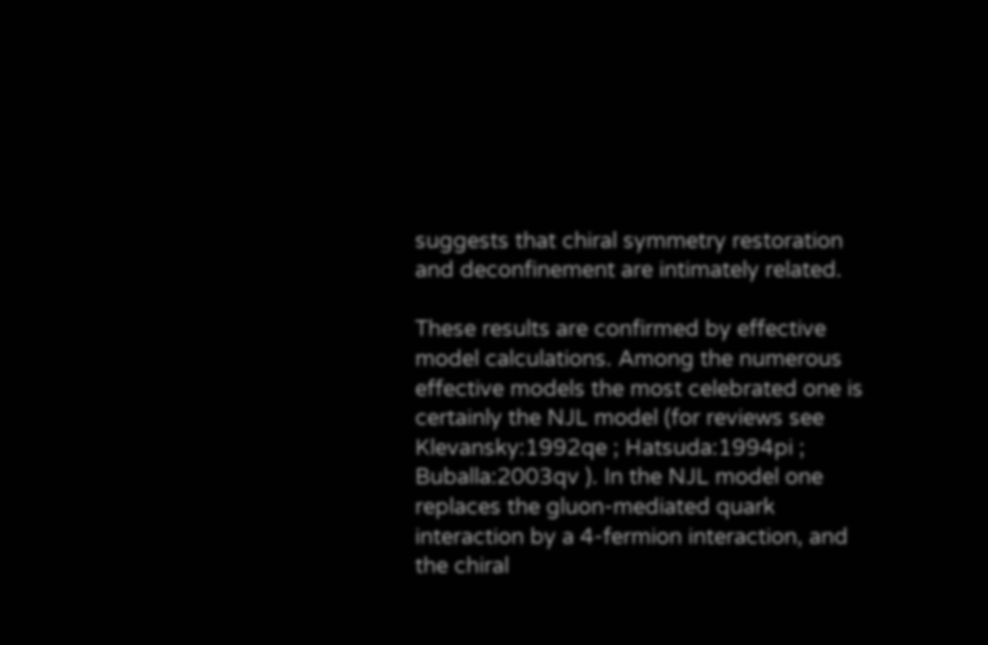suggests that chiral symmetry restoration and deconfinement are intimately related.

These results are confirmed by effective model calculations. Among the numerous effective models the most celebrated one is certainly the NJL model (for reviews see Klevansky:1992qe ; Hatsuda:1994pi ; Buballa:2003qv ). In the NJL model one replaces the gluon-mediated quark interaction by a 4-fermion interaction, and the chiral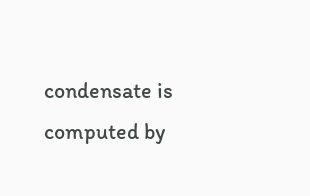condensate is computed by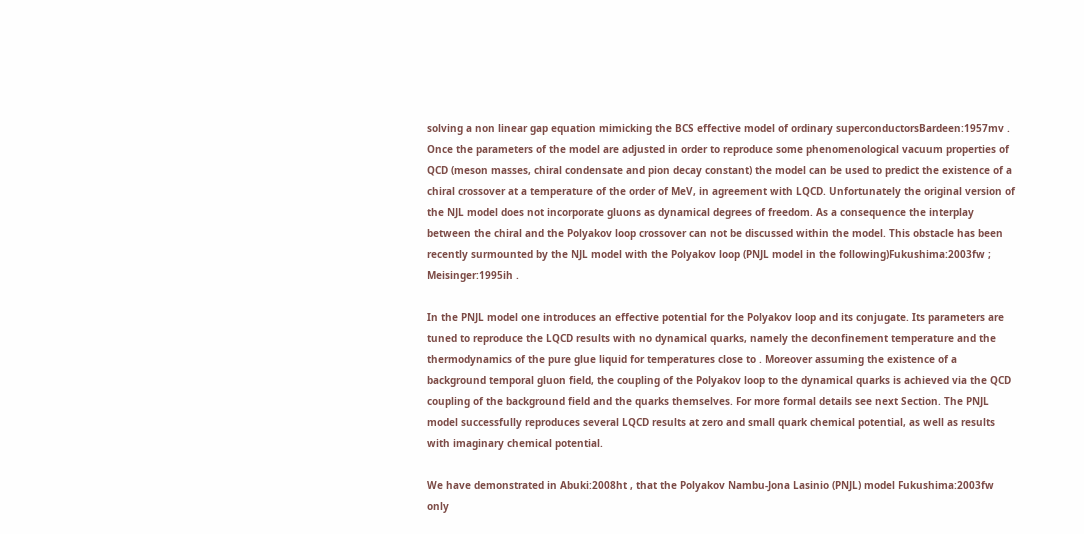solving a non linear gap equation mimicking the BCS effective model of ordinary superconductorsBardeen:1957mv . Once the parameters of the model are adjusted in order to reproduce some phenomenological vacuum properties of QCD (meson masses, chiral condensate and pion decay constant) the model can be used to predict the existence of a chiral crossover at a temperature of the order of MeV, in agreement with LQCD. Unfortunately the original version of the NJL model does not incorporate gluons as dynamical degrees of freedom. As a consequence the interplay between the chiral and the Polyakov loop crossover can not be discussed within the model. This obstacle has been recently surmounted by the NJL model with the Polyakov loop (PNJL model in the following)Fukushima:2003fw ; Meisinger:1995ih .

In the PNJL model one introduces an effective potential for the Polyakov loop and its conjugate. Its parameters are tuned to reproduce the LQCD results with no dynamical quarks, namely the deconfinement temperature and the thermodynamics of the pure glue liquid for temperatures close to . Moreover assuming the existence of a background temporal gluon field, the coupling of the Polyakov loop to the dynamical quarks is achieved via the QCD coupling of the background field and the quarks themselves. For more formal details see next Section. The PNJL model successfully reproduces several LQCD results at zero and small quark chemical potential, as well as results with imaginary chemical potential.

We have demonstrated in Abuki:2008ht , that the Polyakov Nambu-Jona Lasinio (PNJL) model Fukushima:2003fw only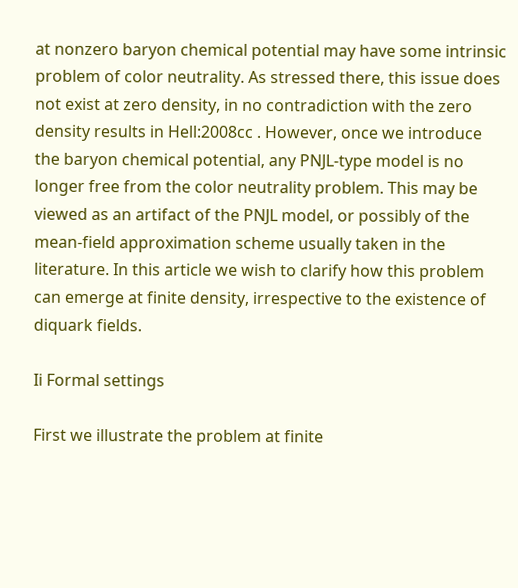at nonzero baryon chemical potential may have some intrinsic problem of color neutrality. As stressed there, this issue does not exist at zero density, in no contradiction with the zero density results in Hell:2008cc . However, once we introduce the baryon chemical potential, any PNJL-type model is no longer free from the color neutrality problem. This may be viewed as an artifact of the PNJL model, or possibly of the mean-field approximation scheme usually taken in the literature. In this article we wish to clarify how this problem can emerge at finite density, irrespective to the existence of diquark fields.

Ii Formal settings

First we illustrate the problem at finite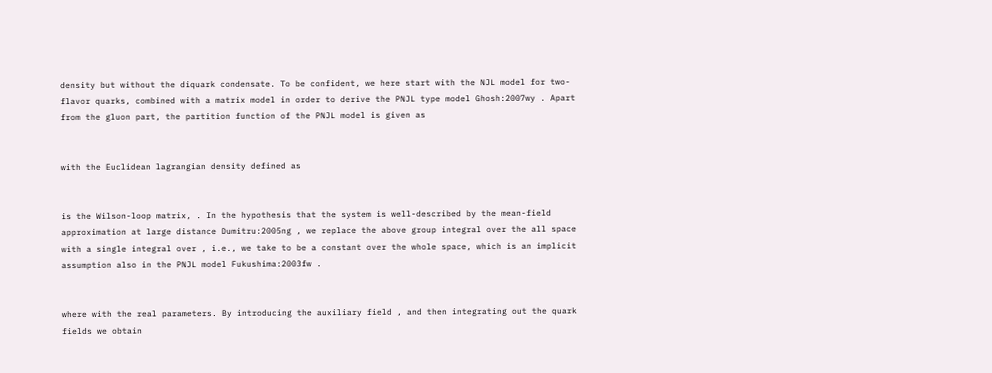density but without the diquark condensate. To be confident, we here start with the NJL model for two-flavor quarks, combined with a matrix model in order to derive the PNJL type model Ghosh:2007wy . Apart from the gluon part, the partition function of the PNJL model is given as


with the Euclidean lagrangian density defined as


is the Wilson-loop matrix, . In the hypothesis that the system is well-described by the mean-field approximation at large distance Dumitru:2005ng , we replace the above group integral over the all space with a single integral over , i.e., we take to be a constant over the whole space, which is an implicit assumption also in the PNJL model Fukushima:2003fw .


where with the real parameters. By introducing the auxiliary field , and then integrating out the quark fields we obtain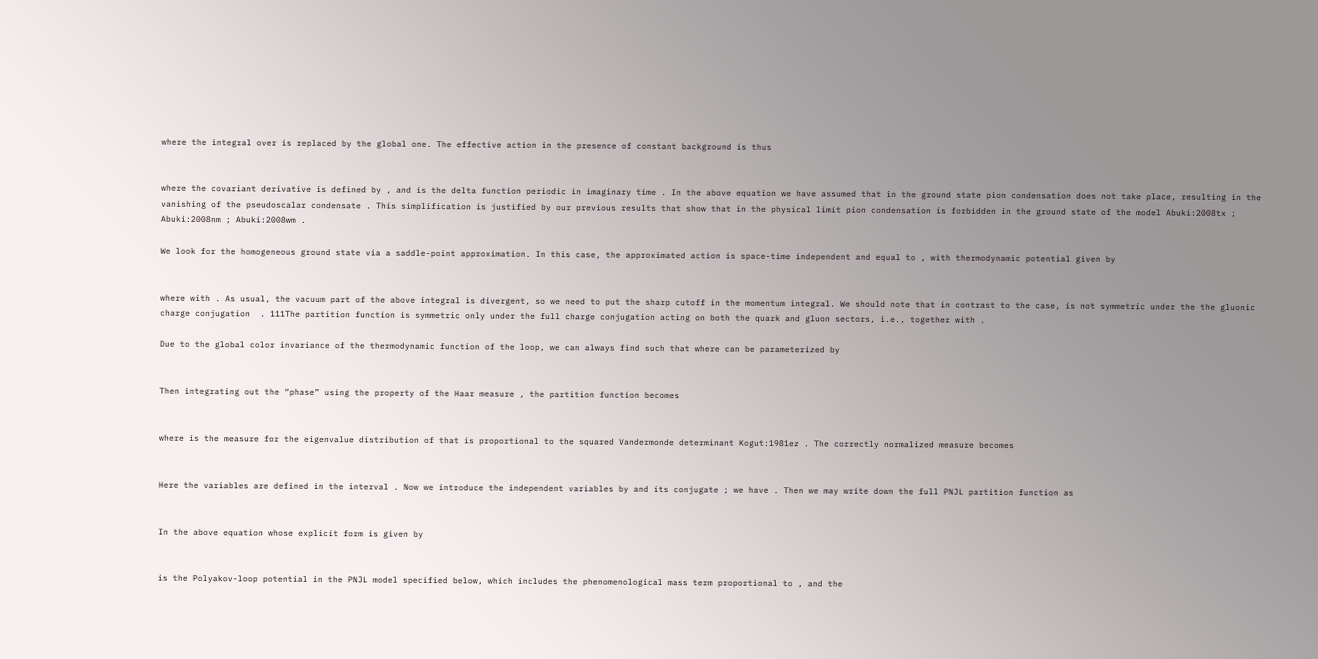where the integral over is replaced by the global one. The effective action in the presence of constant background is thus


where the covariant derivative is defined by , and is the delta function periodic in imaginary time . In the above equation we have assumed that in the ground state pion condensation does not take place, resulting in the vanishing of the pseudoscalar condensate . This simplification is justified by our previous results that show that in the physical limit pion condensation is forbidden in the ground state of the model Abuki:2008tx ; Abuki:2008nm ; Abuki:2008wm .

We look for the homogeneous ground state via a saddle-point approximation. In this case, the approximated action is space-time independent and equal to , with thermodynamic potential given by


where with . As usual, the vacuum part of the above integral is divergent, so we need to put the sharp cutoff in the momentum integral. We should note that in contrast to the case, is not symmetric under the the gluonic charge conjugation  . 111The partition function is symmetric only under the full charge conjugation acting on both the quark and gluon sectors, i.e., together with .

Due to the global color invariance of the thermodynamic function of the loop, we can always find such that where can be parameterized by


Then integrating out the “phase” using the property of the Haar measure , the partition function becomes


where is the measure for the eigenvalue distribution of that is proportional to the squared Vandermonde determinant Kogut:1981ez . The correctly normalized measure becomes


Here the variables are defined in the interval . Now we introduce the independent variables by and its conjugate ; we have . Then we may write down the full PNJL partition function as


In the above equation whose explicit form is given by


is the Polyakov-loop potential in the PNJL model specified below, which includes the phenomenological mass term proportional to , and the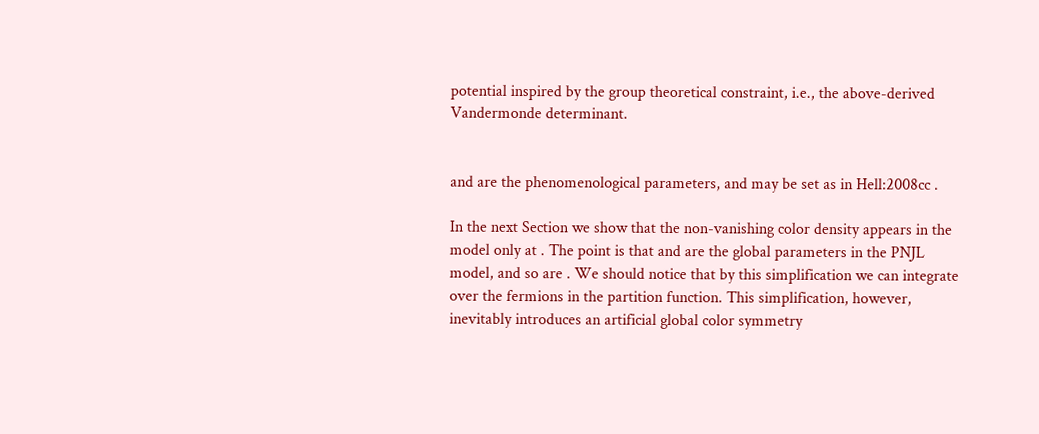potential inspired by the group theoretical constraint, i.e., the above-derived Vandermonde determinant.


and are the phenomenological parameters, and may be set as in Hell:2008cc .

In the next Section we show that the non-vanishing color density appears in the model only at . The point is that and are the global parameters in the PNJL model, and so are . We should notice that by this simplification we can integrate over the fermions in the partition function. This simplification, however, inevitably introduces an artificial global color symmetry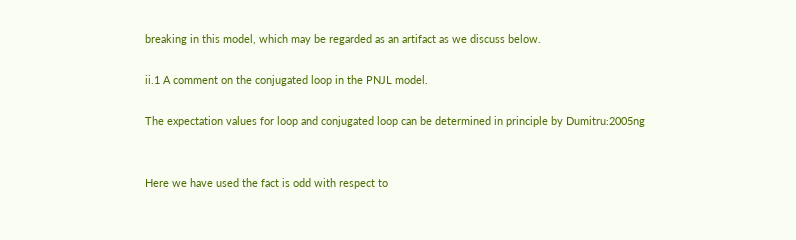breaking in this model, which may be regarded as an artifact as we discuss below.

ii.1 A comment on the conjugated loop in the PNJL model.

The expectation values for loop and conjugated loop can be determined in principle by Dumitru:2005ng


Here we have used the fact is odd with respect to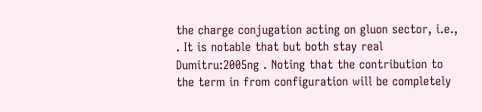the charge conjugation acting on gluon sector, i.e., . It is notable that but both stay real Dumitru:2005ng . Noting that the contribution to the term in from configuration will be completely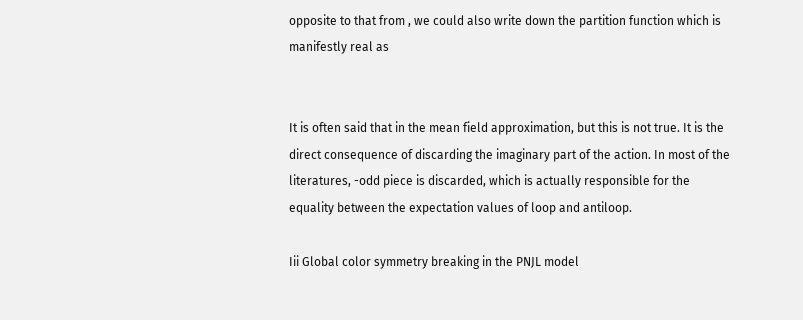opposite to that from , we could also write down the partition function which is manifestly real as


It is often said that in the mean field approximation, but this is not true. It is the direct consequence of discarding the imaginary part of the action. In most of the literatures, -odd piece is discarded, which is actually responsible for the equality between the expectation values of loop and antiloop.

Iii Global color symmetry breaking in the PNJL model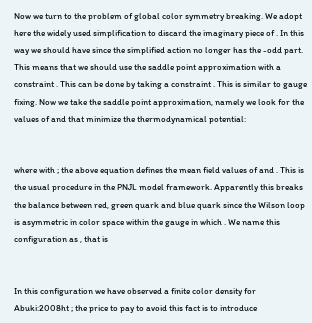Now we turn to the problem of global color symmetry breaking. We adopt here the widely used simplification to discard the imaginary piece of . In this way we should have since the simplified action no longer has the -odd part. This means that we should use the saddle point approximation with a constraint . This can be done by taking a constraint . This is similar to gauge fixing. Now we take the saddle point approximation, namely we look for the values of and that minimize the thermodynamical potential:


where with ; the above equation defines the mean field values of and . This is the usual procedure in the PNJL model framework. Apparently this breaks the balance between red, green quark and blue quark since the Wilson loop is asymmetric in color space within the gauge in which . We name this configuration as , that is


In this configuration we have observed a finite color density for  Abuki:2008ht ; the price to pay to avoid this fact is to introduce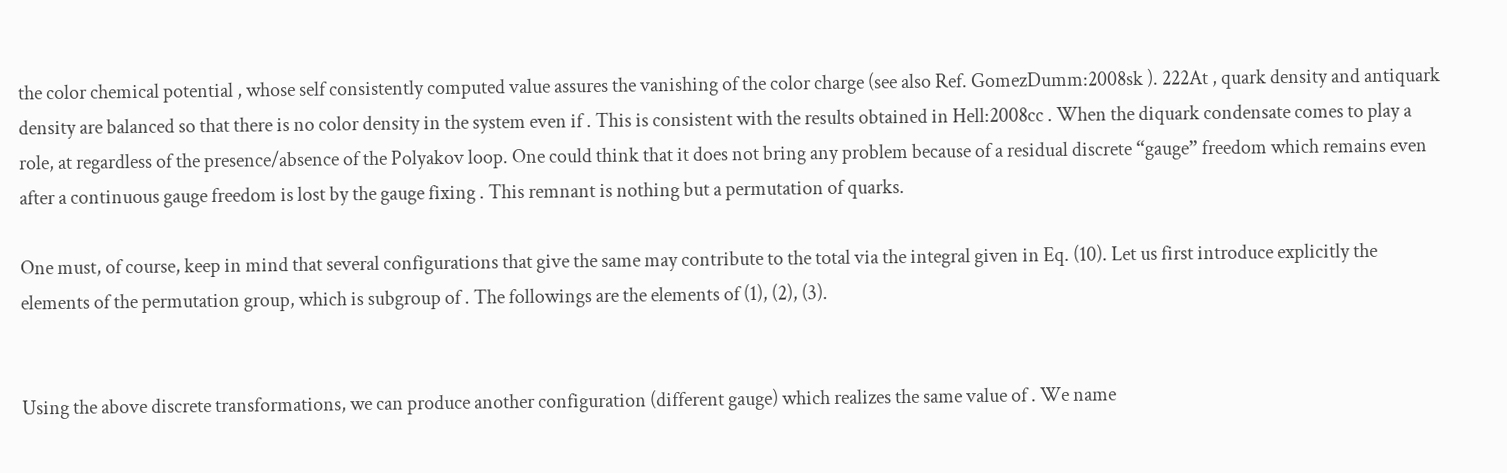the color chemical potential , whose self consistently computed value assures the vanishing of the color charge (see also Ref. GomezDumm:2008sk ). 222At , quark density and antiquark density are balanced so that there is no color density in the system even if . This is consistent with the results obtained in Hell:2008cc . When the diquark condensate comes to play a role, at regardless of the presence/absence of the Polyakov loop. One could think that it does not bring any problem because of a residual discrete “gauge” freedom which remains even after a continuous gauge freedom is lost by the gauge fixing . This remnant is nothing but a permutation of quarks.

One must, of course, keep in mind that several configurations that give the same may contribute to the total via the integral given in Eq. (10). Let us first introduce explicitly the elements of the permutation group, which is subgroup of . The followings are the elements of (1), (2), (3).


Using the above discrete transformations, we can produce another configuration (different gauge) which realizes the same value of . We name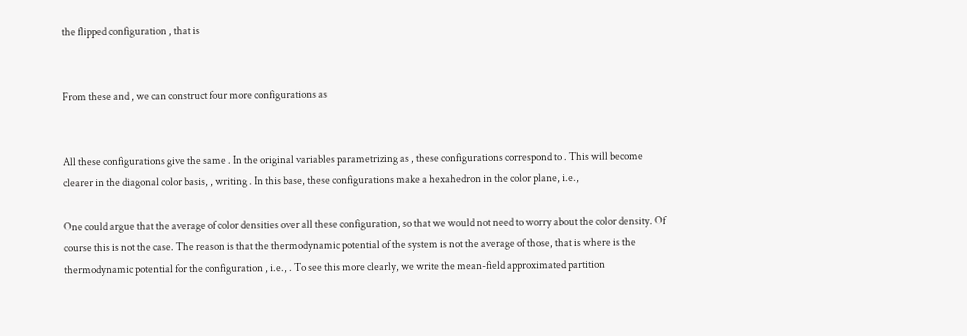the flipped configuration , that is


From these and , we can construct four more configurations as


All these configurations give the same . In the original variables parametrizing as , these configurations correspond to . This will become clearer in the diagonal color basis, , writing . In this base, these configurations make a hexahedron in the color plane, i.e.,

One could argue that the average of color densities over all these configuration, so that we would not need to worry about the color density. Of course this is not the case. The reason is that the thermodynamic potential of the system is not the average of those, that is where is the thermodynamic potential for the configuration , i.e., . To see this more clearly, we write the mean-field approximated partition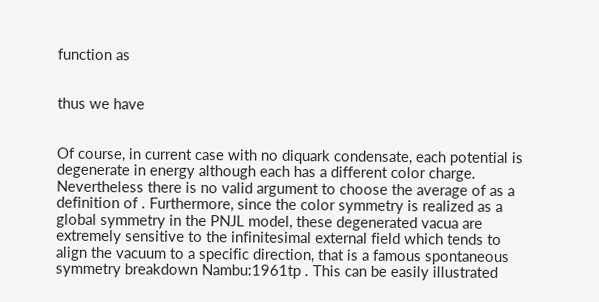function as


thus we have


Of course, in current case with no diquark condensate, each potential is degenerate in energy although each has a different color charge. Nevertheless there is no valid argument to choose the average of as a definition of . Furthermore, since the color symmetry is realized as a global symmetry in the PNJL model, these degenerated vacua are extremely sensitive to the infinitesimal external field which tends to align the vacuum to a specific direction, that is a famous spontaneous symmetry breakdown Nambu:1961tp . This can be easily illustrated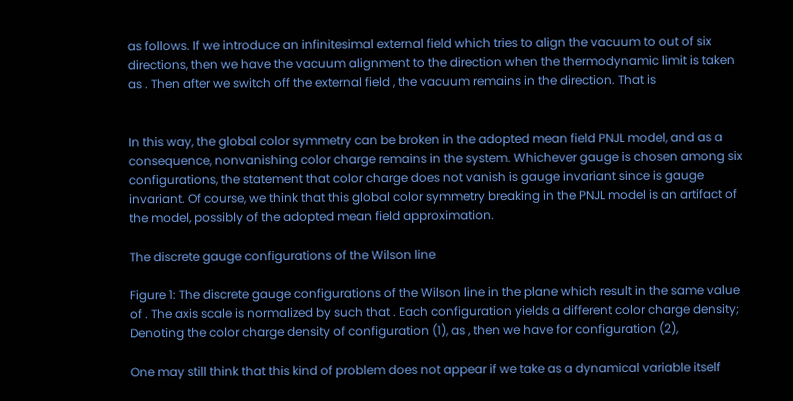as follows. If we introduce an infinitesimal external field which tries to align the vacuum to out of six directions, then we have the vacuum alignment to the direction when the thermodynamic limit is taken as . Then after we switch off the external field , the vacuum remains in the direction. That is


In this way, the global color symmetry can be broken in the adopted mean field PNJL model, and as a consequence, nonvanishing color charge remains in the system. Whichever gauge is chosen among six configurations, the statement that color charge does not vanish is gauge invariant since is gauge invariant. Of course, we think that this global color symmetry breaking in the PNJL model is an artifact of the model, possibly of the adopted mean field approximation.

The discrete gauge configurations of the Wilson line

Figure 1: The discrete gauge configurations of the Wilson line in the plane which result in the same value of . The axis scale is normalized by such that . Each configuration yields a different color charge density; Denoting the color charge density of configuration (1), as , then we have for configuration (2),

One may still think that this kind of problem does not appear if we take as a dynamical variable itself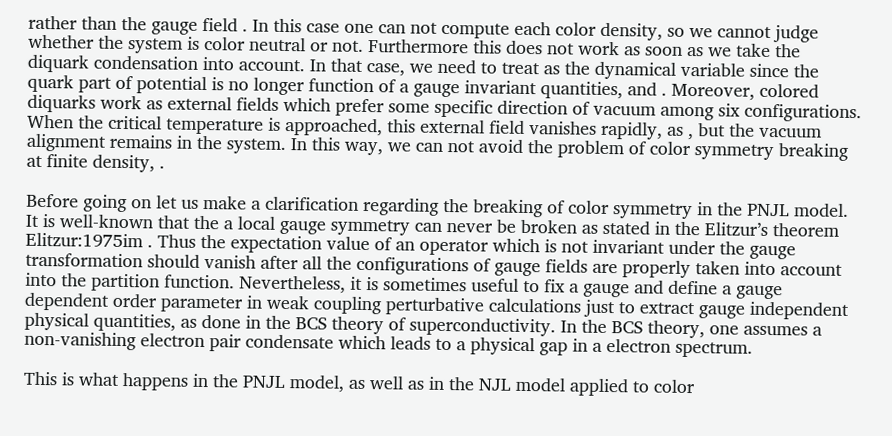rather than the gauge field . In this case one can not compute each color density, so we cannot judge whether the system is color neutral or not. Furthermore this does not work as soon as we take the diquark condensation into account. In that case, we need to treat as the dynamical variable since the quark part of potential is no longer function of a gauge invariant quantities, and . Moreover, colored diquarks work as external fields which prefer some specific direction of vacuum among six configurations. When the critical temperature is approached, this external field vanishes rapidly, as , but the vacuum alignment remains in the system. In this way, we can not avoid the problem of color symmetry breaking at finite density, .

Before going on let us make a clarification regarding the breaking of color symmetry in the PNJL model. It is well-known that the a local gauge symmetry can never be broken as stated in the Elitzur’s theorem Elitzur:1975im . Thus the expectation value of an operator which is not invariant under the gauge transformation should vanish after all the configurations of gauge fields are properly taken into account into the partition function. Nevertheless, it is sometimes useful to fix a gauge and define a gauge dependent order parameter in weak coupling perturbative calculations just to extract gauge independent physical quantities, as done in the BCS theory of superconductivity. In the BCS theory, one assumes a non-vanishing electron pair condensate which leads to a physical gap in a electron spectrum.

This is what happens in the PNJL model, as well as in the NJL model applied to color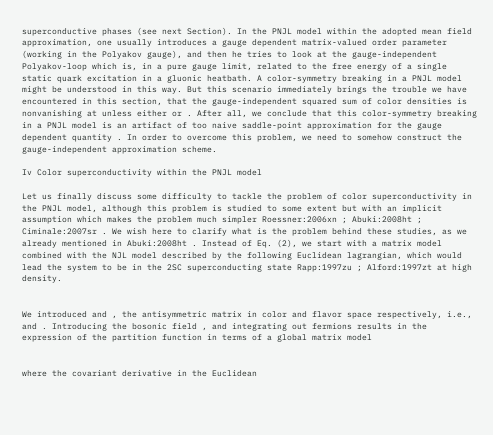superconductive phases (see next Section). In the PNJL model within the adopted mean field approximation, one usually introduces a gauge dependent matrix-valued order parameter (working in the Polyakov gauge), and then he tries to look at the gauge-independent Polyakov-loop which is, in a pure gauge limit, related to the free energy of a single static quark excitation in a gluonic heatbath. A color-symmetry breaking in a PNJL model might be understood in this way. But this scenario immediately brings the trouble we have encountered in this section, that the gauge-independent squared sum of color densities is nonvanishing at unless either or . After all, we conclude that this color-symmetry breaking in a PNJL model is an artifact of too naive saddle-point approximation for the gauge dependent quantity . In order to overcome this problem, we need to somehow construct the gauge-independent approximation scheme.

Iv Color superconductivity within the PNJL model

Let us finally discuss some difficulty to tackle the problem of color superconductivity in the PNJL model, although this problem is studied to some extent but with an implicit assumption which makes the problem much simpler Roessner:2006xn ; Abuki:2008ht ; Ciminale:2007sr . We wish here to clarify what is the problem behind these studies, as we already mentioned in Abuki:2008ht . Instead of Eq. (2), we start with a matrix model combined with the NJL model described by the following Euclidean lagrangian, which would lead the system to be in the 2SC superconducting state Rapp:1997zu ; Alford:1997zt at high density.


We introduced and , the antisymmetric matrix in color and flavor space respectively, i.e., and . Introducing the bosonic field , and integrating out fermions results in the expression of the partition function in terms of a global matrix model


where the covariant derivative in the Euclidean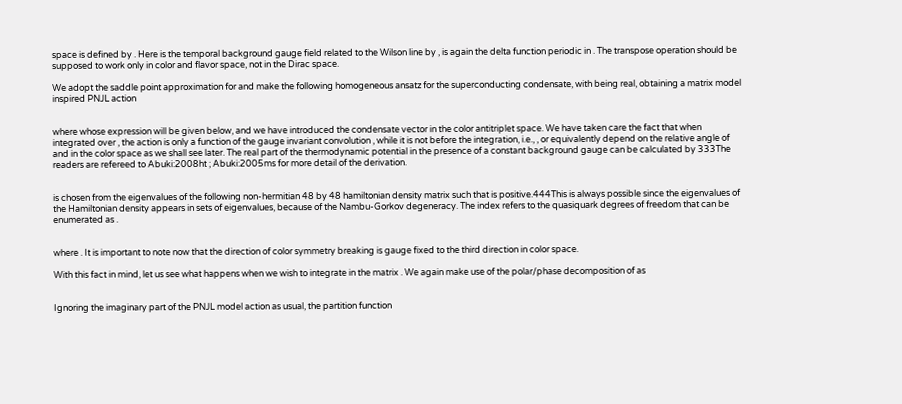space is defined by . Here is the temporal background gauge field related to the Wilson line by , is again the delta function periodic in . The transpose operation should be supposed to work only in color and flavor space, not in the Dirac space.

We adopt the saddle point approximation for and make the following homogeneous ansatz for the superconducting condensate, with being real, obtaining a matrix model inspired PNJL action


where whose expression will be given below, and we have introduced the condensate vector in the color antitriplet space. We have taken care the fact that when integrated over , the action is only a function of the gauge invariant convolution , while it is not before the integration, i.e., , or equivalently depend on the relative angle of and in the color space as we shall see later. The real part of the thermodynamic potential in the presence of a constant background gauge can be calculated by 333The readers are refereed to Abuki:2008ht ; Abuki:2005ms for more detail of the derivation.


is chosen from the eigenvalues of the following non-hermitian 48 by 48 hamiltonian density matrix such that is positive.444This is always possible since the eigenvalues of the Hamiltonian density appears in sets of eigenvalues, because of the Nambu-Gorkov degeneracy. The index refers to the quasiquark degrees of freedom that can be enumerated as .


where . It is important to note now that the direction of color symmetry breaking is gauge fixed to the third direction in color space.

With this fact in mind, let us see what happens when we wish to integrate in the matrix . We again make use of the polar/phase decomposition of as


Ignoring the imaginary part of the PNJL model action as usual, the partition function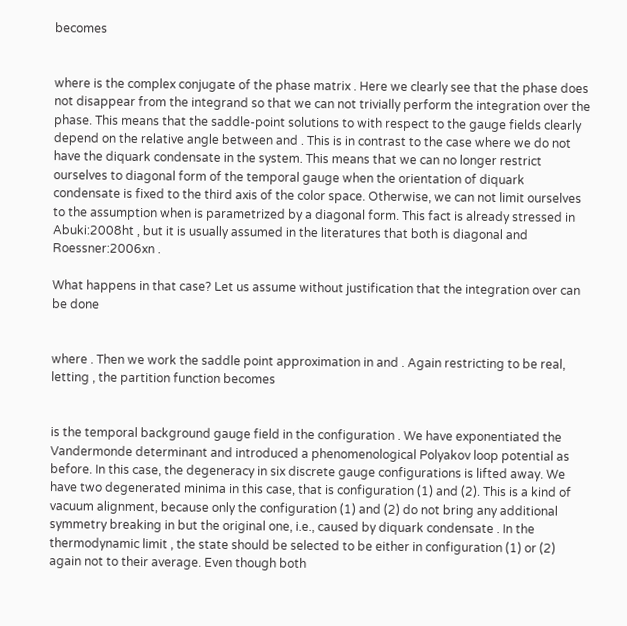becomes


where is the complex conjugate of the phase matrix . Here we clearly see that the phase does not disappear from the integrand so that we can not trivially perform the integration over the phase. This means that the saddle-point solutions to with respect to the gauge fields clearly depend on the relative angle between and . This is in contrast to the case where we do not have the diquark condensate in the system. This means that we can no longer restrict ourselves to diagonal form of the temporal gauge when the orientation of diquark condensate is fixed to the third axis of the color space. Otherwise, we can not limit ourselves to the assumption when is parametrized by a diagonal form. This fact is already stressed in Abuki:2008ht , but it is usually assumed in the literatures that both is diagonal and  Roessner:2006xn .

What happens in that case? Let us assume without justification that the integration over can be done


where . Then we work the saddle point approximation in and . Again restricting to be real, letting , the partition function becomes


is the temporal background gauge field in the configuration . We have exponentiated the Vandermonde determinant and introduced a phenomenological Polyakov loop potential as before. In this case, the degeneracy in six discrete gauge configurations is lifted away. We have two degenerated minima in this case, that is configuration (1) and (2). This is a kind of vacuum alignment, because only the configuration (1) and (2) do not bring any additional symmetry breaking in but the original one, i.e., caused by diquark condensate . In the thermodynamic limit , the state should be selected to be either in configuration (1) or (2) again not to their average. Even though both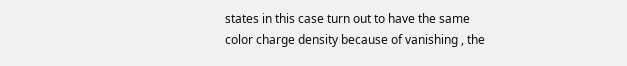states in this case turn out to have the same color charge density because of vanishing , the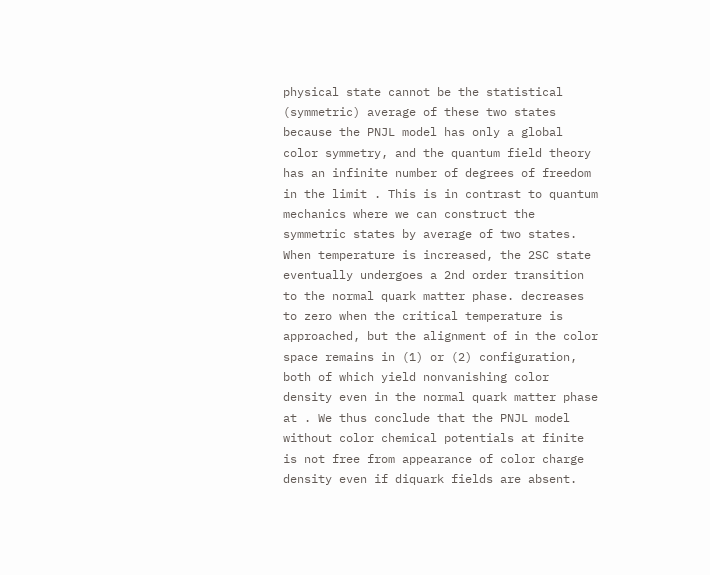physical state cannot be the statistical (symmetric) average of these two states because the PNJL model has only a global color symmetry, and the quantum field theory has an infinite number of degrees of freedom in the limit . This is in contrast to quantum mechanics where we can construct the symmetric states by average of two states. When temperature is increased, the 2SC state eventually undergoes a 2nd order transition to the normal quark matter phase. decreases to zero when the critical temperature is approached, but the alignment of in the color space remains in (1) or (2) configuration, both of which yield nonvanishing color density even in the normal quark matter phase at . We thus conclude that the PNJL model without color chemical potentials at finite is not free from appearance of color charge density even if diquark fields are absent.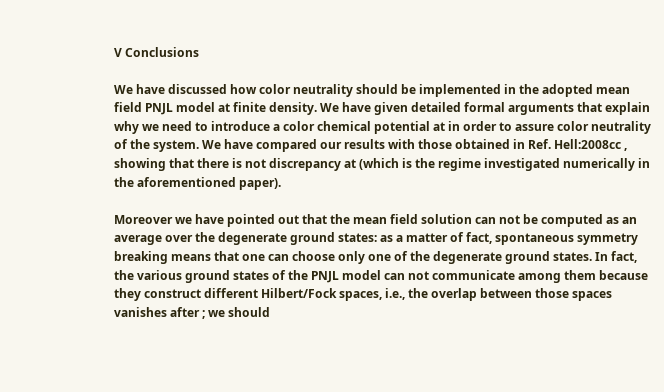V Conclusions

We have discussed how color neutrality should be implemented in the adopted mean field PNJL model at finite density. We have given detailed formal arguments that explain why we need to introduce a color chemical potential at in order to assure color neutrality of the system. We have compared our results with those obtained in Ref. Hell:2008cc , showing that there is not discrepancy at (which is the regime investigated numerically in the aforementioned paper).

Moreover we have pointed out that the mean field solution can not be computed as an average over the degenerate ground states: as a matter of fact, spontaneous symmetry breaking means that one can choose only one of the degenerate ground states. In fact, the various ground states of the PNJL model can not communicate among them because they construct different Hilbert/Fock spaces, i.e., the overlap between those spaces vanishes after ; we should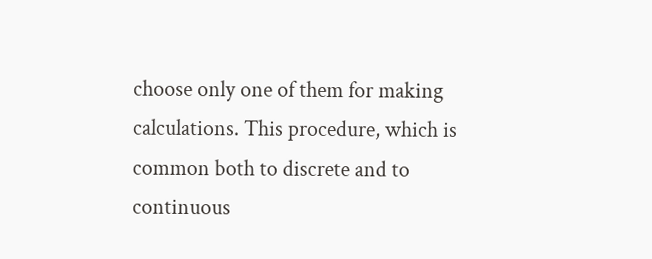choose only one of them for making calculations. This procedure, which is common both to discrete and to continuous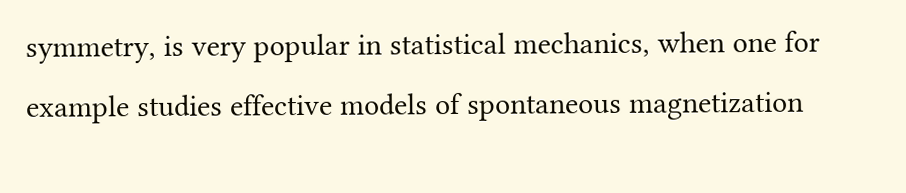symmetry, is very popular in statistical mechanics, when one for example studies effective models of spontaneous magnetization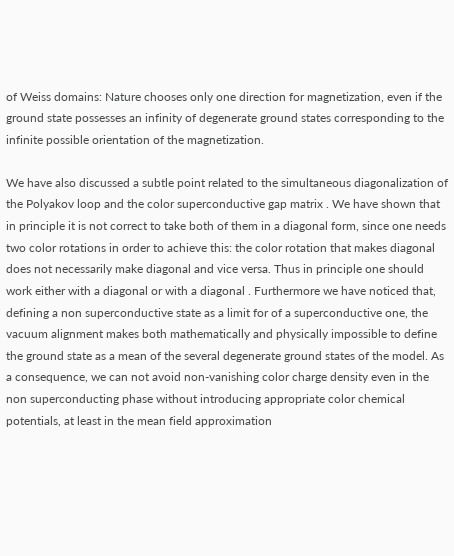of Weiss domains: Nature chooses only one direction for magnetization, even if the ground state possesses an infinity of degenerate ground states corresponding to the infinite possible orientation of the magnetization.

We have also discussed a subtle point related to the simultaneous diagonalization of the Polyakov loop and the color superconductive gap matrix . We have shown that in principle it is not correct to take both of them in a diagonal form, since one needs two color rotations in order to achieve this: the color rotation that makes diagonal does not necessarily make diagonal and vice versa. Thus in principle one should work either with a diagonal or with a diagonal . Furthermore we have noticed that, defining a non superconductive state as a limit for of a superconductive one, the vacuum alignment makes both mathematically and physically impossible to define the ground state as a mean of the several degenerate ground states of the model. As a consequence, we can not avoid non-vanishing color charge density even in the non superconducting phase without introducing appropriate color chemical potentials, at least in the mean field approximation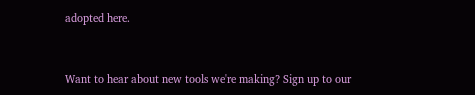adopted here.


Want to hear about new tools we're making? Sign up to our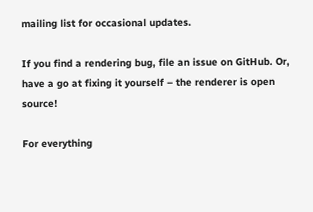mailing list for occasional updates.

If you find a rendering bug, file an issue on GitHub. Or, have a go at fixing it yourself – the renderer is open source!

For everything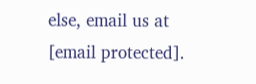else, email us at [email protected].